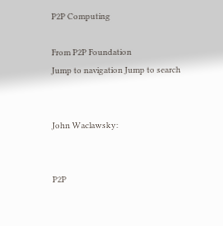P2P Computing

From P2P Foundation
Jump to navigation Jump to search


John Waclawsky:


P2P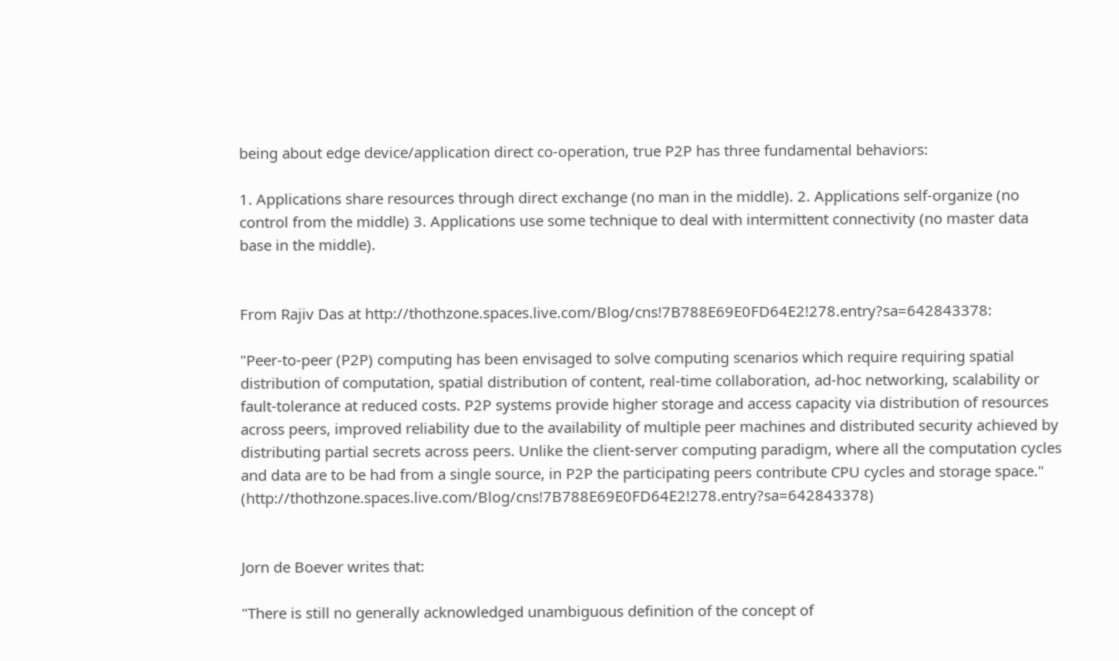being about edge device/application direct co-operation, true P2P has three fundamental behaviors:

1. Applications share resources through direct exchange (no man in the middle). 2. Applications self-organize (no control from the middle) 3. Applications use some technique to deal with intermittent connectivity (no master data base in the middle).


From Rajiv Das at http://thothzone.spaces.live.com/Blog/cns!7B788E69E0FD64E2!278.entry?sa=642843378:

"Peer-to-peer (P2P) computing has been envisaged to solve computing scenarios which require requiring spatial distribution of computation, spatial distribution of content, real-time collaboration, ad-hoc networking, scalability or fault-tolerance at reduced costs. P2P systems provide higher storage and access capacity via distribution of resources across peers, improved reliability due to the availability of multiple peer machines and distributed security achieved by distributing partial secrets across peers. Unlike the client-server computing paradigm, where all the computation cycles and data are to be had from a single source, in P2P the participating peers contribute CPU cycles and storage space." (http://thothzone.spaces.live.com/Blog/cns!7B788E69E0FD64E2!278.entry?sa=642843378)


Jorn de Boever writes that:

"There is still no generally acknowledged unambiguous definition of the concept of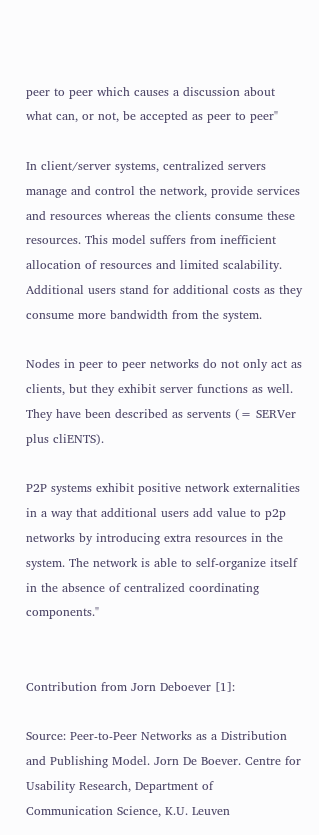peer to peer which causes a discussion about what can, or not, be accepted as peer to peer"

In client/server systems, centralized servers manage and control the network, provide services and resources whereas the clients consume these resources. This model suffers from inefficient allocation of resources and limited scalability. Additional users stand for additional costs as they consume more bandwidth from the system.

Nodes in peer to peer networks do not only act as clients, but they exhibit server functions as well. They have been described as servents (= SERVer plus cliENTS).

P2P systems exhibit positive network externalities in a way that additional users add value to p2p networks by introducing extra resources in the system. The network is able to self-organize itself in the absence of centralized coordinating components."


Contribution from Jorn Deboever [1]:

Source: Peer-to-Peer Networks as a Distribution and Publishing Model. Jorn De Boever. Centre for Usability Research, Department of Communication Science, K.U. Leuven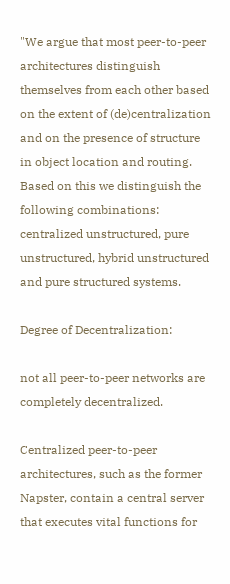"We argue that most peer-to-peer architectures distinguish themselves from each other based on the extent of (de)centralization and on the presence of structure in object location and routing. Based on this we distinguish the following combinations: centralized unstructured, pure unstructured, hybrid unstructured and pure structured systems.

Degree of Decentralization:

not all peer-to-peer networks are completely decentralized.

Centralized peer-to-peer architectures, such as the former Napster, contain a central server that executes vital functions for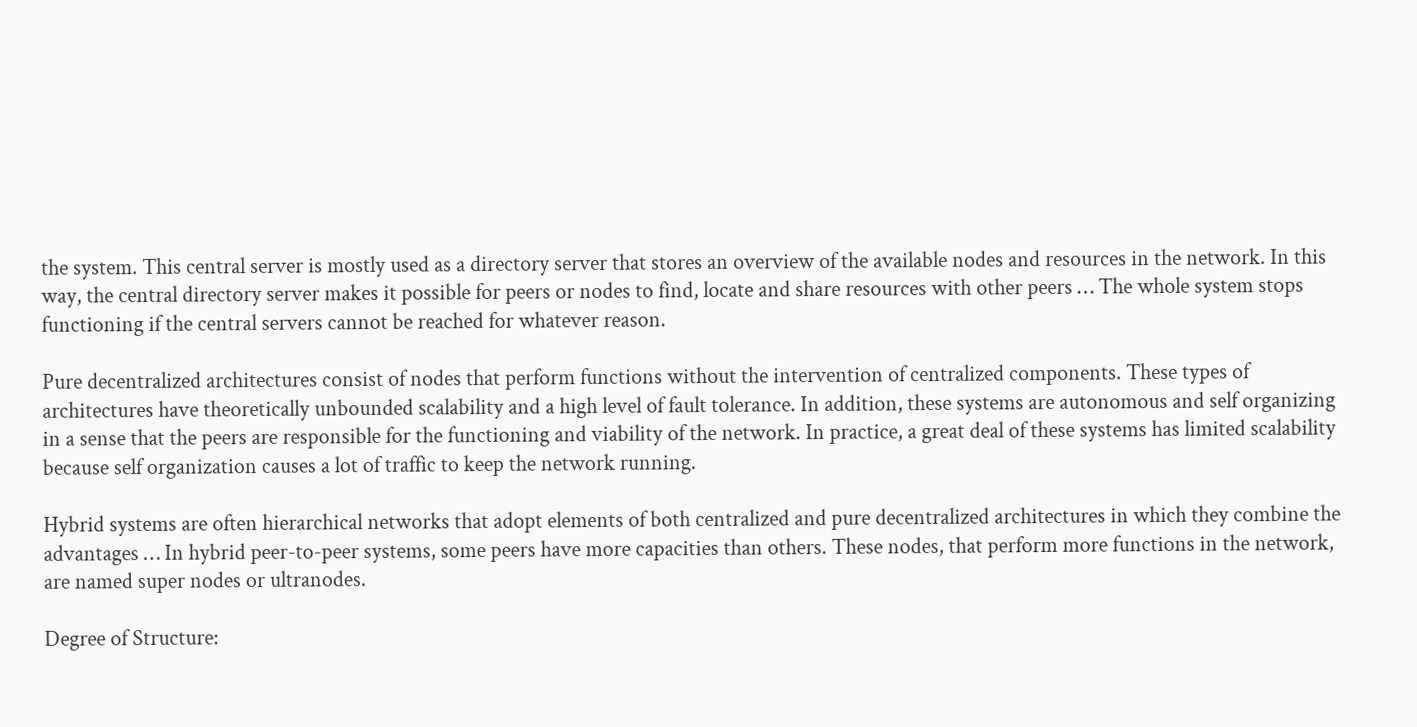the system. This central server is mostly used as a directory server that stores an overview of the available nodes and resources in the network. In this way, the central directory server makes it possible for peers or nodes to find, locate and share resources with other peers … The whole system stops functioning if the central servers cannot be reached for whatever reason.

Pure decentralized architectures consist of nodes that perform functions without the intervention of centralized components. These types of architectures have theoretically unbounded scalability and a high level of fault tolerance. In addition, these systems are autonomous and self organizing in a sense that the peers are responsible for the functioning and viability of the network. In practice, a great deal of these systems has limited scalability because self organization causes a lot of traffic to keep the network running.

Hybrid systems are often hierarchical networks that adopt elements of both centralized and pure decentralized architectures in which they combine the advantages … In hybrid peer-to-peer systems, some peers have more capacities than others. These nodes, that perform more functions in the network, are named super nodes or ultranodes.

Degree of Structure: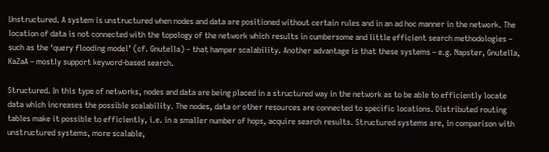Unstructured. A system is unstructured when nodes and data are positioned without certain rules and in an ad hoc manner in the network. The location of data is not connected with the topology of the network which results in cumbersome and little efficient search methodologies – such as the ‘query flooding model’ (cf. Gnutella) – that hamper scalability. Another advantage is that these systems – e.g. Napster, Gnutella, KaZaA – mostly support keyword-based search.

Structured. In this type of networks, nodes and data are being placed in a structured way in the network as to be able to efficiently locate data which increases the possible scalability. The nodes, data or other resources are connected to specific locations. Distributed routing tables make it possible to efficiently, i.e. in a smaller number of hops, acquire search results. Structured systems are, in comparison with unstructured systems, more scalable,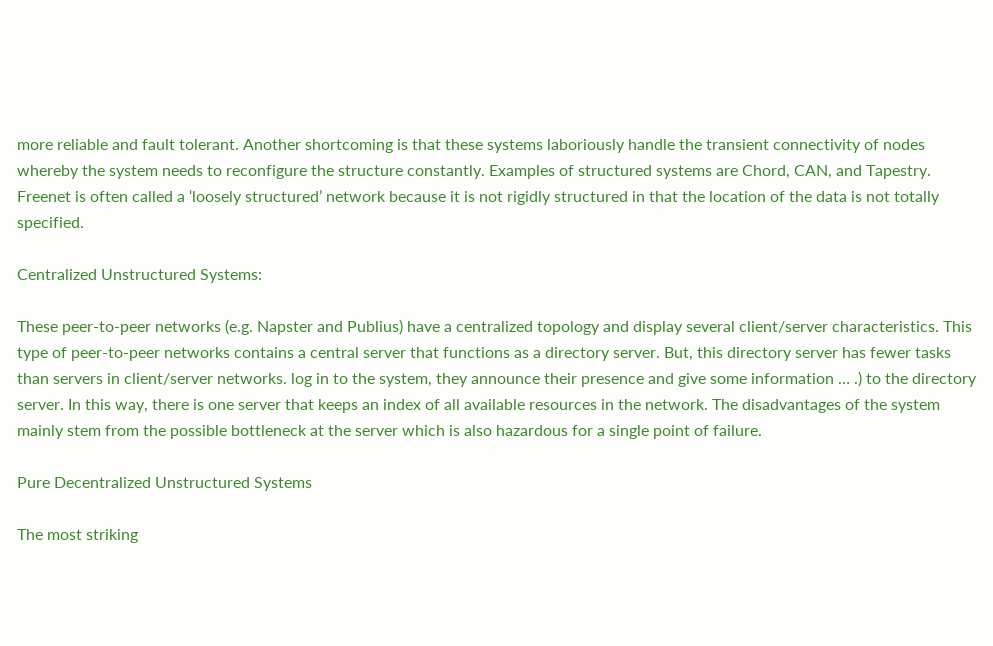more reliable and fault tolerant. Another shortcoming is that these systems laboriously handle the transient connectivity of nodes whereby the system needs to reconfigure the structure constantly. Examples of structured systems are Chord, CAN, and Tapestry. Freenet is often called a ‘loosely structured’ network because it is not rigidly structured in that the location of the data is not totally specified.

Centralized Unstructured Systems:

These peer-to-peer networks (e.g. Napster and Publius) have a centralized topology and display several client/server characteristics. This type of peer-to-peer networks contains a central server that functions as a directory server. But, this directory server has fewer tasks than servers in client/server networks. log in to the system, they announce their presence and give some information … .) to the directory server. In this way, there is one server that keeps an index of all available resources in the network. The disadvantages of the system mainly stem from the possible bottleneck at the server which is also hazardous for a single point of failure.

Pure Decentralized Unstructured Systems

The most striking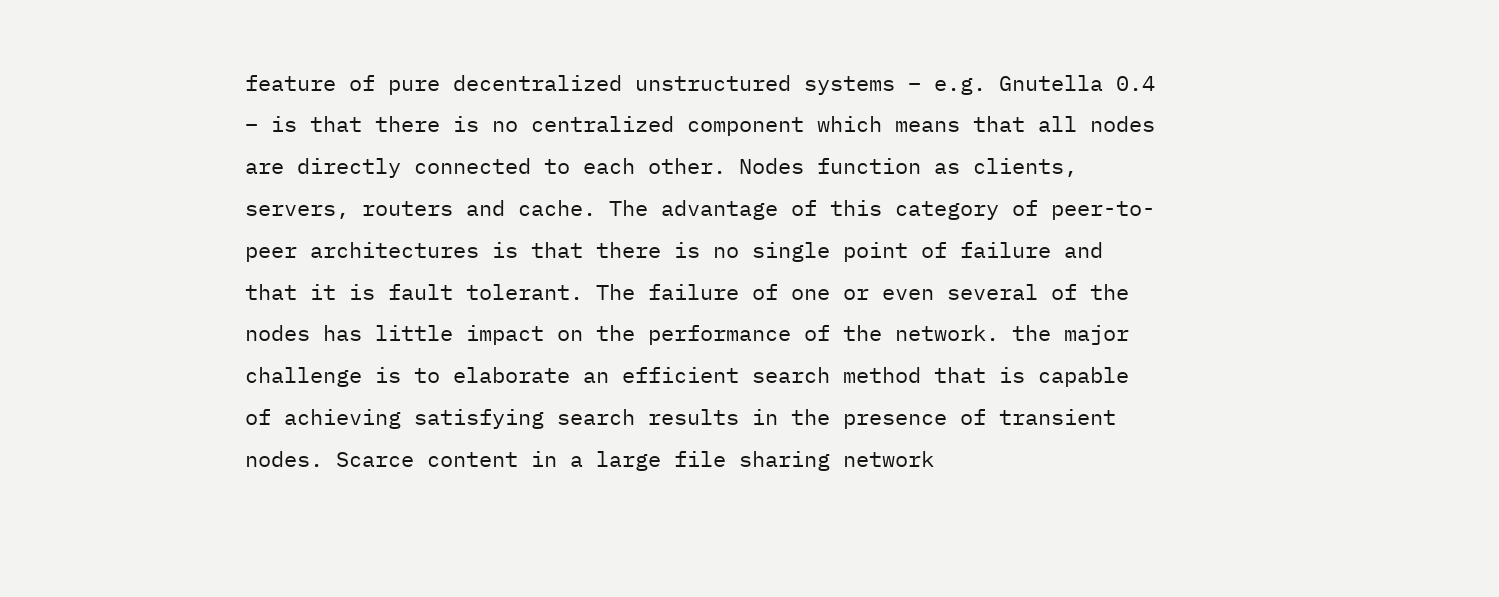feature of pure decentralized unstructured systems – e.g. Gnutella 0.4 – is that there is no centralized component which means that all nodes are directly connected to each other. Nodes function as clients, servers, routers and cache. The advantage of this category of peer-to-peer architectures is that there is no single point of failure and that it is fault tolerant. The failure of one or even several of the nodes has little impact on the performance of the network. the major challenge is to elaborate an efficient search method that is capable of achieving satisfying search results in the presence of transient nodes. Scarce content in a large file sharing network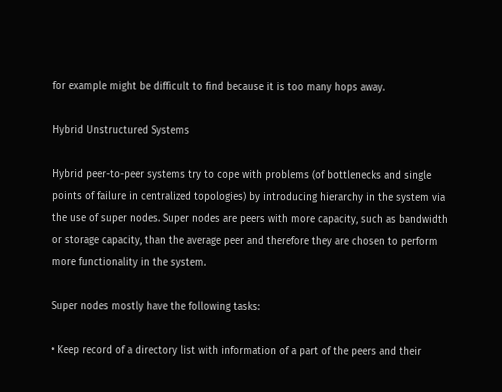for example might be difficult to find because it is too many hops away.

Hybrid Unstructured Systems

Hybrid peer-to-peer systems try to cope with problems (of bottlenecks and single points of failure in centralized topologies) by introducing hierarchy in the system via the use of super nodes. Super nodes are peers with more capacity, such as bandwidth or storage capacity, than the average peer and therefore they are chosen to perform more functionality in the system.

Super nodes mostly have the following tasks:

• Keep record of a directory list with information of a part of the peers and their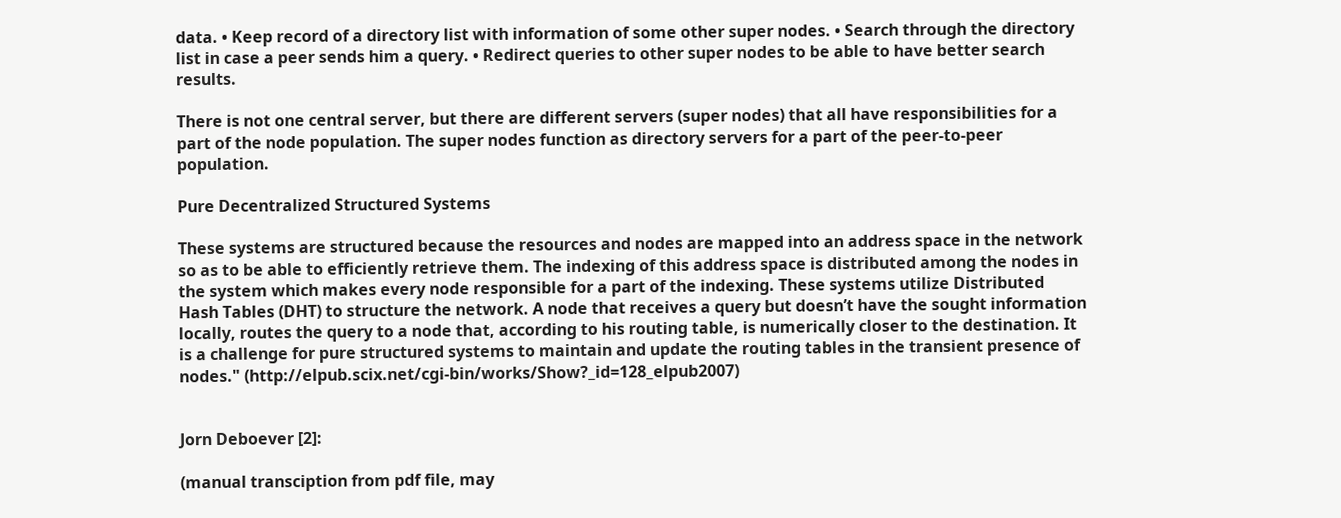data. • Keep record of a directory list with information of some other super nodes. • Search through the directory list in case a peer sends him a query. • Redirect queries to other super nodes to be able to have better search results.

There is not one central server, but there are different servers (super nodes) that all have responsibilities for a part of the node population. The super nodes function as directory servers for a part of the peer-to-peer population.

Pure Decentralized Structured Systems

These systems are structured because the resources and nodes are mapped into an address space in the network so as to be able to efficiently retrieve them. The indexing of this address space is distributed among the nodes in the system which makes every node responsible for a part of the indexing. These systems utilize Distributed Hash Tables (DHT) to structure the network. A node that receives a query but doesn’t have the sought information locally, routes the query to a node that, according to his routing table, is numerically closer to the destination. It is a challenge for pure structured systems to maintain and update the routing tables in the transient presence of nodes." (http://elpub.scix.net/cgi-bin/works/Show?_id=128_elpub2007)


Jorn Deboever [2]:

(manual transciption from pdf file, may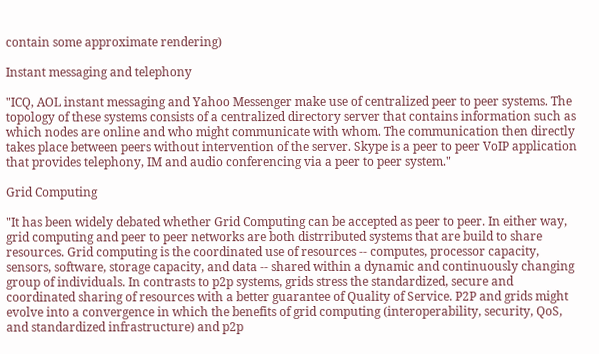contain some approximate rendering)

Instant messaging and telephony

"ICQ, AOL instant messaging and Yahoo Messenger make use of centralized peer to peer systems. The topology of these systems consists of a centralized directory server that contains information such as which nodes are online and who might communicate with whom. The communication then directly takes place between peers without intervention of the server. Skype is a peer to peer VoIP application that provides telephony, IM and audio conferencing via a peer to peer system."

Grid Computing

"It has been widely debated whether Grid Computing can be accepted as peer to peer. In either way, grid computing and peer to peer networks are both distrributed systems that are build to share resources. Grid computing is the coordinated use of resources -- computes, processor capacity, sensors, software, storage capacity, and data -- shared within a dynamic and continuously changing group of individuals. In contrasts to p2p systems, grids stress the standardized, secure and coordinated sharing of resources with a better guarantee of Quality of Service. P2P and grids might evolve into a convergence in which the benefits of grid computing (interoperability, security, QoS, and standardized infrastructure) and p2p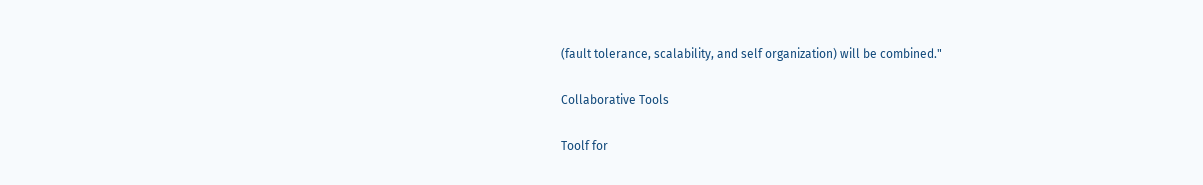(fault tolerance, scalability, and self organization) will be combined."

Collaborative Tools

Toolf for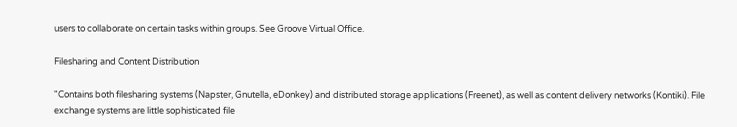users to collaborate on certain tasks within groups. See Groove Virtual Office.

Filesharing and Content Distribution

"Contains both filesharing systems (Napster, Gnutella, eDonkey) and distributed storage applications (Freenet), as well as content delivery networks (Kontiki). File exchange systems are little sophisticated file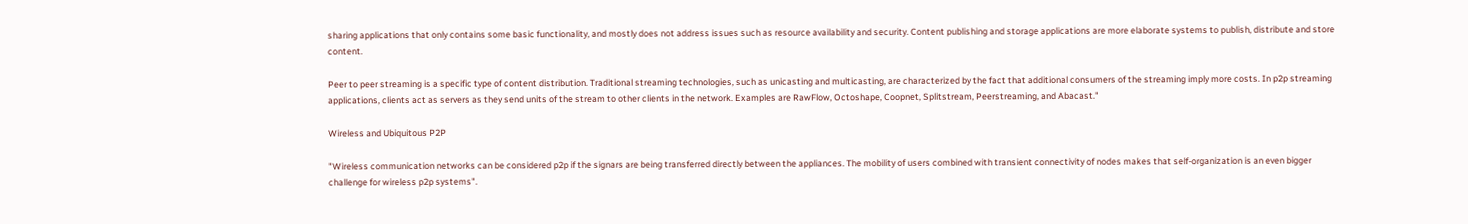sharing applications that only contains some basic functionality, and mostly does not address issues such as resource availability and security. Content publishing and storage applications are more elaborate systems to publish, distribute and store content.

Peer to peer streaming is a specific type of content distribution. Traditional streaming technologies, such as unicasting and multicasting, are characterized by the fact that additional consumers of the streaming imply more costs. In p2p streaming applications, clients act as servers as they send units of the stream to other clients in the network. Examples are RawFlow, Octoshape, Coopnet, Splitstream, Peerstreaming, and Abacast."

Wireless and Ubiquitous P2P

"Wireless communication networks can be considered p2p if the signars are being transferred directly between the appliances. The mobility of users combined with transient connectivity of nodes makes that self-organization is an even bigger challenge for wireless p2p systems".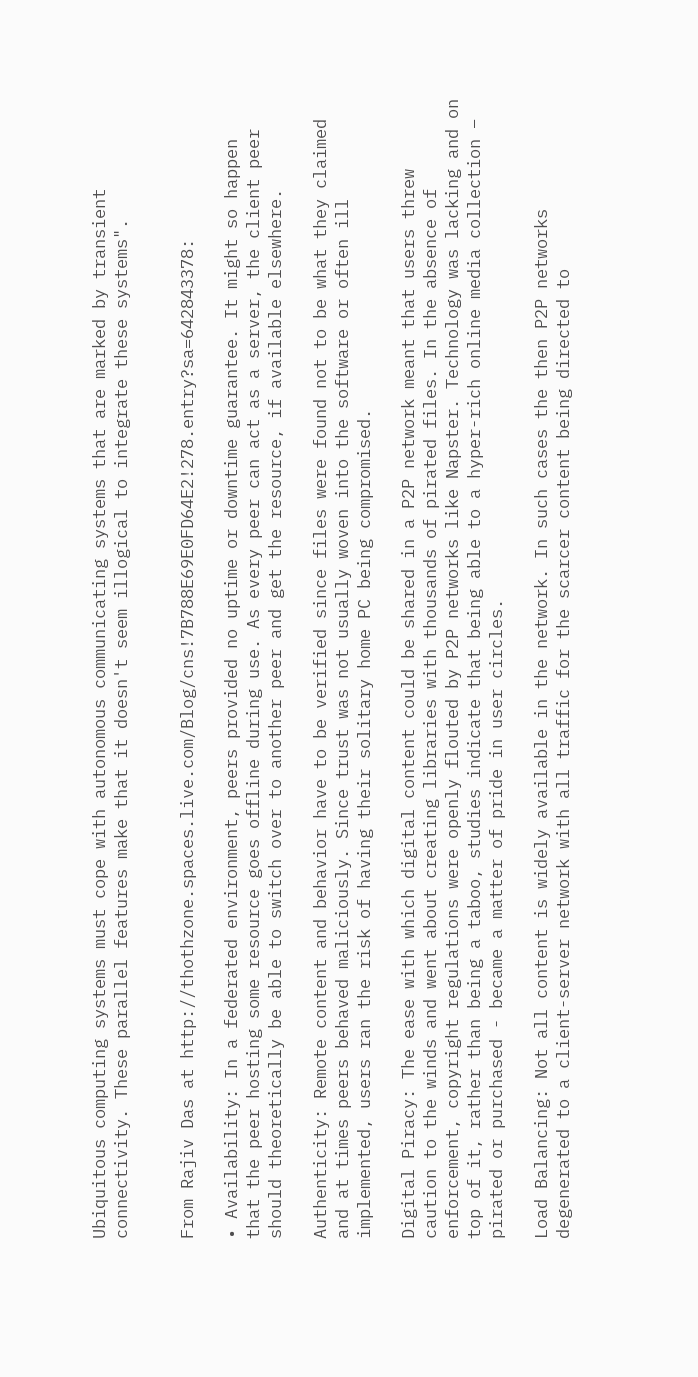Ubiquitous computing systems must cope with autonomous communicating systems that are marked by transient connectivity. These parallel features make that it doesn't seem illogical to integrate these systems".


From Rajiv Das at http://thothzone.spaces.live.com/Blog/cns!7B788E69E0FD64E2!278.entry?sa=642843378:

• Availability: In a federated environment, peers provided no uptime or downtime guarantee. It might so happen that the peer hosting some resource goes offline during use. As every peer can act as a server, the client peer should theoretically be able to switch over to another peer and get the resource, if available elsewhere.

Authenticity: Remote content and behavior have to be verified since files were found not to be what they claimed and at times peers behaved maliciously. Since trust was not usually woven into the software or often ill implemented, users ran the risk of having their solitary home PC being compromised.

Digital Piracy: The ease with which digital content could be shared in a P2P network meant that users threw caution to the winds and went about creating libraries with thousands of pirated files. In the absence of enforcement, copyright regulations were openly flouted by P2P networks like Napster. Technology was lacking and on top of it, rather than being a taboo, studies indicate that being able to a hyper-rich online media collection – pirated or purchased - became a matter of pride in user circles.

Load Balancing: Not all content is widely available in the network. In such cases the then P2P networks degenerated to a client-server network with all traffic for the scarcer content being directed to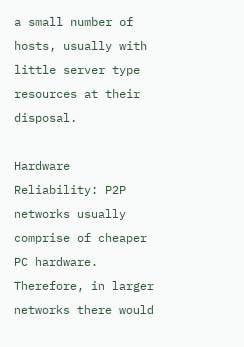a small number of hosts, usually with little server type resources at their disposal.

Hardware Reliability: P2P networks usually comprise of cheaper PC hardware. Therefore, in larger networks there would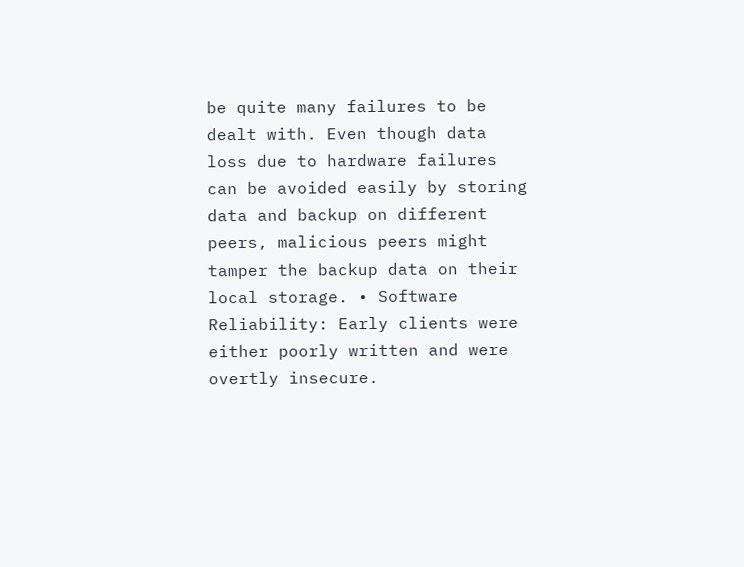be quite many failures to be dealt with. Even though data loss due to hardware failures can be avoided easily by storing data and backup on different peers, malicious peers might tamper the backup data on their local storage. • Software Reliability: Early clients were either poorly written and were overtly insecure.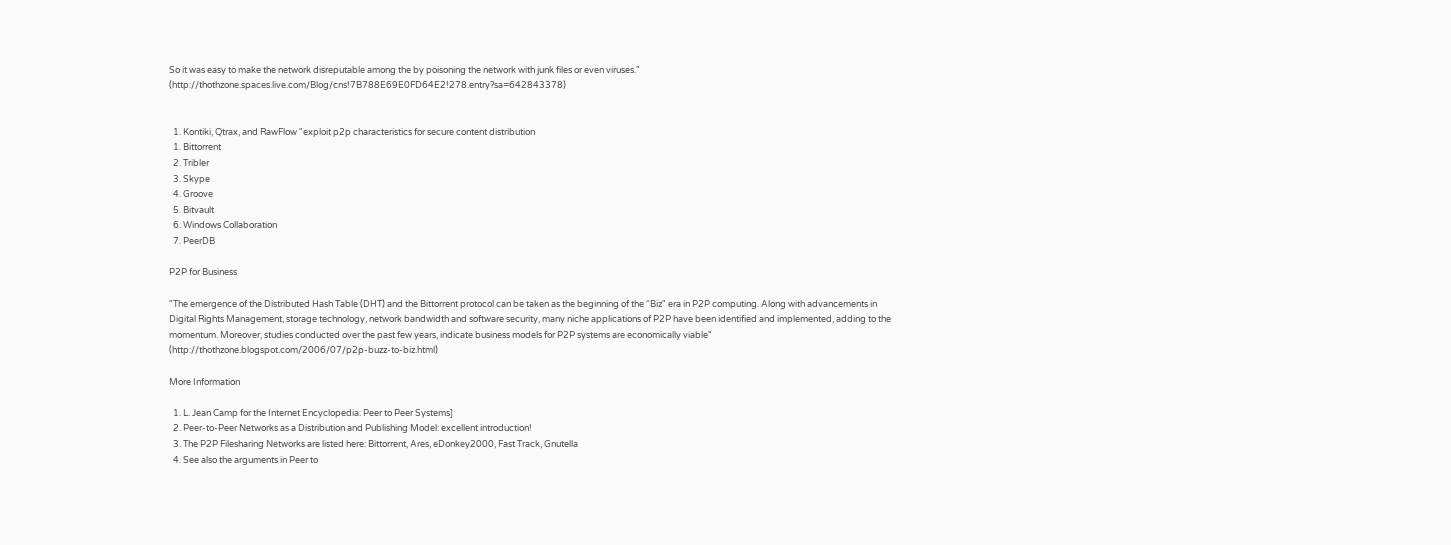So it was easy to make the network disreputable among the by poisoning the network with junk files or even viruses." (http://thothzone.spaces.live.com/Blog/cns!7B788E69E0FD64E2!278.entry?sa=642843378)


  1. Kontiki, Qtrax, and RawFlow "exploit p2p characteristics for secure content distribution
  1. Bittorrent
  2. Tribler
  3. Skype
  4. Groove
  5. Bitvault
  6. Windows Collaboration
  7. PeerDB

P2P for Business

"The emergence of the Distributed Hash Table (DHT) and the Bittorrent protocol can be taken as the beginning of the “Biz" era in P2P computing. Along with advancements in Digital Rights Management, storage technology, network bandwidth and software security, many niche applications of P2P have been identified and implemented, adding to the momentum. Moreover, studies conducted over the past few years, indicate business models for P2P systems are economically viable" (http://thothzone.blogspot.com/2006/07/p2p-buzz-to-biz.html)

More Information

  1. L. Jean Camp for the Internet Encyclopedia: Peer to Peer Systems]
  2. Peer-to-Peer Networks as a Distribution and Publishing Model: excellent introduction!
  3. The P2P Filesharing Networks are listed here: Bittorrent, Ares, eDonkey2000, Fast Track, Gnutella
  4. See also the arguments in Peer to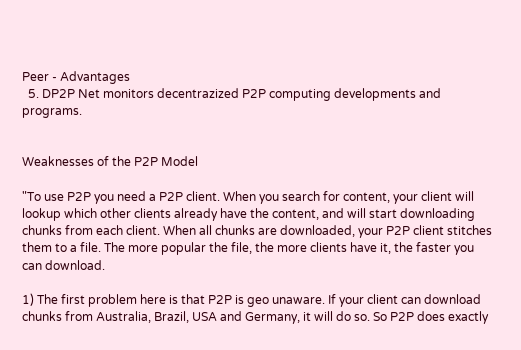Peer - Advantages
  5. DP2P Net monitors decentrazized P2P computing developments and programs.


Weaknesses of the P2P Model

"To use P2P you need a P2P client. When you search for content, your client will lookup which other clients already have the content, and will start downloading chunks from each client. When all chunks are downloaded, your P2P client stitches them to a file. The more popular the file, the more clients have it, the faster you can download.

1) The first problem here is that P2P is geo unaware. If your client can download chunks from Australia, Brazil, USA and Germany, it will do so. So P2P does exactly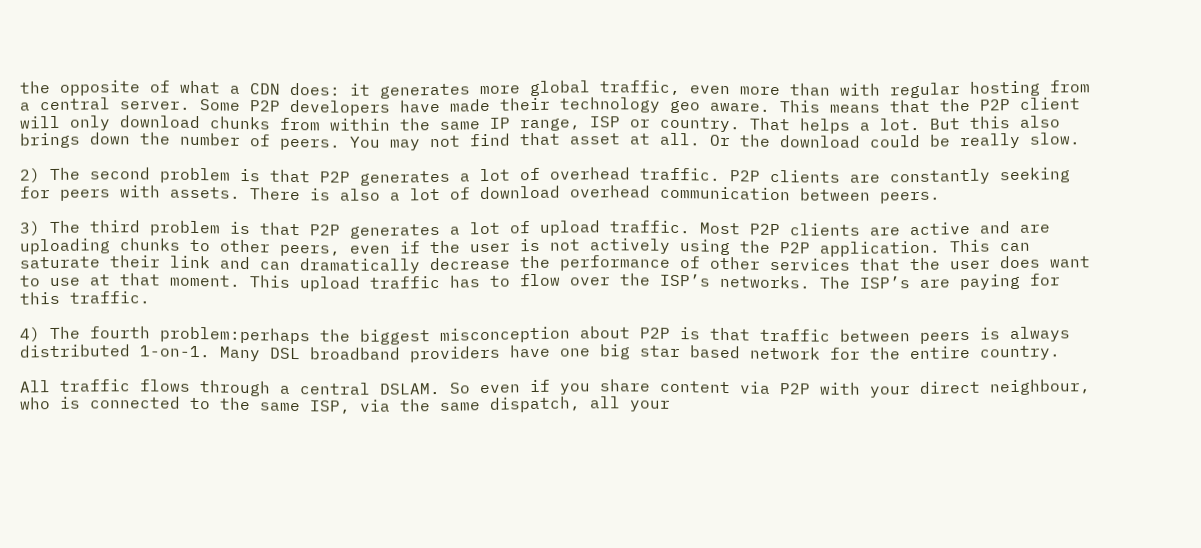the opposite of what a CDN does: it generates more global traffic, even more than with regular hosting from a central server. Some P2P developers have made their technology geo aware. This means that the P2P client will only download chunks from within the same IP range, ISP or country. That helps a lot. But this also brings down the number of peers. You may not find that asset at all. Or the download could be really slow.

2) The second problem is that P2P generates a lot of overhead traffic. P2P clients are constantly seeking for peers with assets. There is also a lot of download overhead communication between peers.

3) The third problem is that P2P generates a lot of upload traffic. Most P2P clients are active and are uploading chunks to other peers, even if the user is not actively using the P2P application. This can saturate their link and can dramatically decrease the performance of other services that the user does want to use at that moment. This upload traffic has to flow over the ISP’s networks. The ISP’s are paying for this traffic.

4) The fourth problem:perhaps the biggest misconception about P2P is that traffic between peers is always distributed 1-on-1. Many DSL broadband providers have one big star based network for the entire country.

All traffic flows through a central DSLAM. So even if you share content via P2P with your direct neighbour, who is connected to the same ISP, via the same dispatch, all your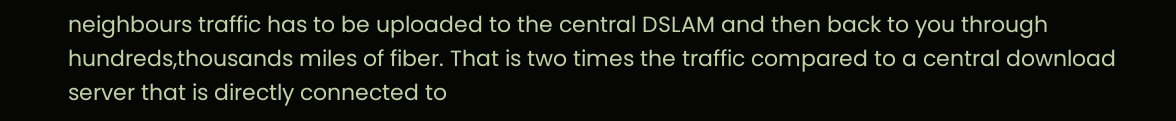neighbours traffic has to be uploaded to the central DSLAM and then back to you through hundreds,thousands miles of fiber. That is two times the traffic compared to a central download server that is directly connected to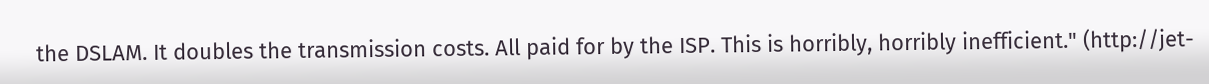the DSLAM. It doubles the transmission costs. All paid for by the ISP. This is horribly, horribly inefficient." (http://jet-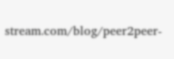stream.com/blog/peer2peer-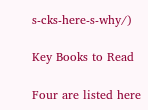s-cks-here-s-why/)

Key Books to Read

Four are listed here